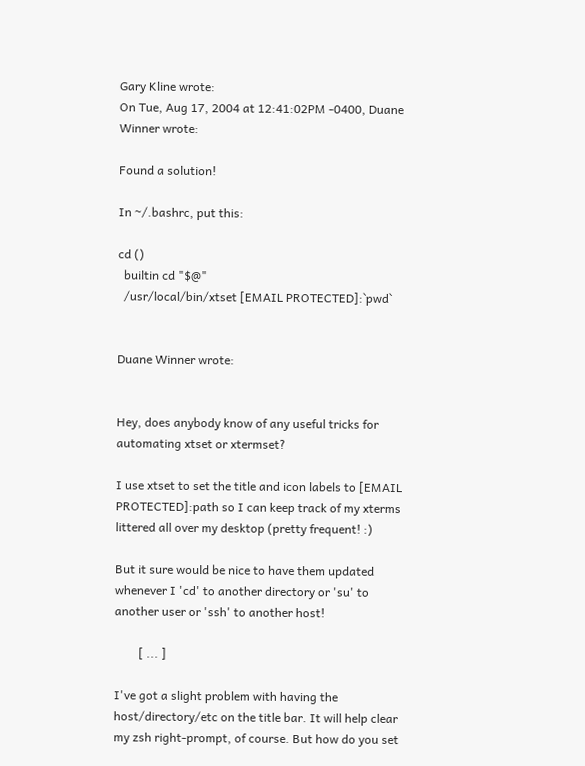Gary Kline wrote:
On Tue, Aug 17, 2004 at 12:41:02PM -0400, Duane Winner wrote:

Found a solution!

In ~/.bashrc, put this:

cd ()
  builtin cd "$@"
  /usr/local/bin/xtset [EMAIL PROTECTED]:`pwd`


Duane Winner wrote:


Hey, does anybody know of any useful tricks for automating xtset or xtermset?

I use xtset to set the title and icon labels to [EMAIL PROTECTED]:path so I can keep track of my xterms littered all over my desktop (pretty frequent! :)

But it sure would be nice to have them updated whenever I 'cd' to another directory or 'su' to another user or 'ssh' to another host!

        [ ... ]

I've got a slight problem with having the host/directory/etc on the title bar. It will help clear my zsh right-prompt, of course. But how do you set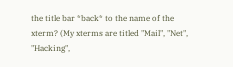the title bar *back* to the name of the xterm? (My xterms are titled "Mail", "Net", "Hacking",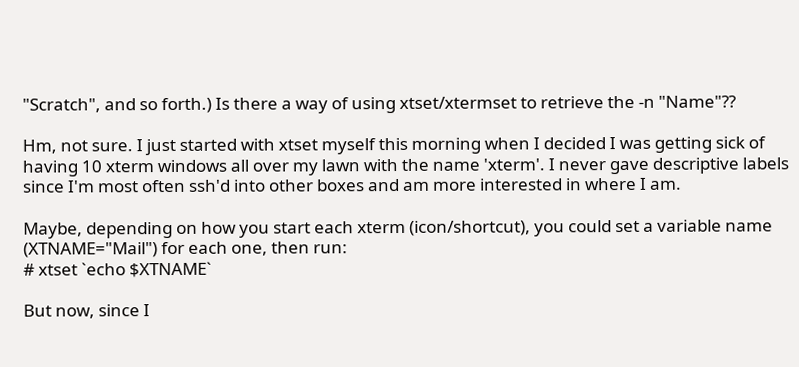"Scratch", and so forth.) Is there a way of using xtset/xtermset to retrieve the -n "Name"??

Hm, not sure. I just started with xtset myself this morning when I decided I was getting sick of having 10 xterm windows all over my lawn with the name 'xterm'. I never gave descriptive labels since I'm most often ssh'd into other boxes and am more interested in where I am.

Maybe, depending on how you start each xterm (icon/shortcut), you could set a variable name (XTNAME="Mail") for each one, then run:
# xtset `echo $XTNAME`

But now, since I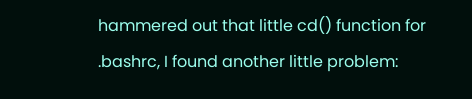hammered out that little cd() function for .bashrc, I found another little problem: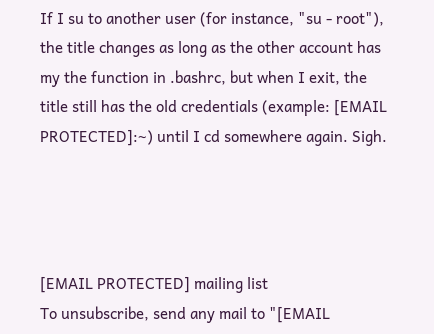If I su to another user (for instance, "su - root"), the title changes as long as the other account has my the function in .bashrc, but when I exit, the title still has the old credentials (example: [EMAIL PROTECTED]:~) until I cd somewhere again. Sigh.




[EMAIL PROTECTED] mailing list
To unsubscribe, send any mail to "[EMAIL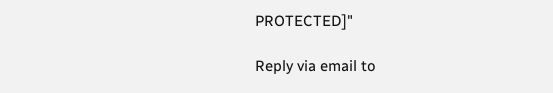PROTECTED]"

Reply via email to